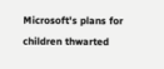Microsoft's plans for children thwarted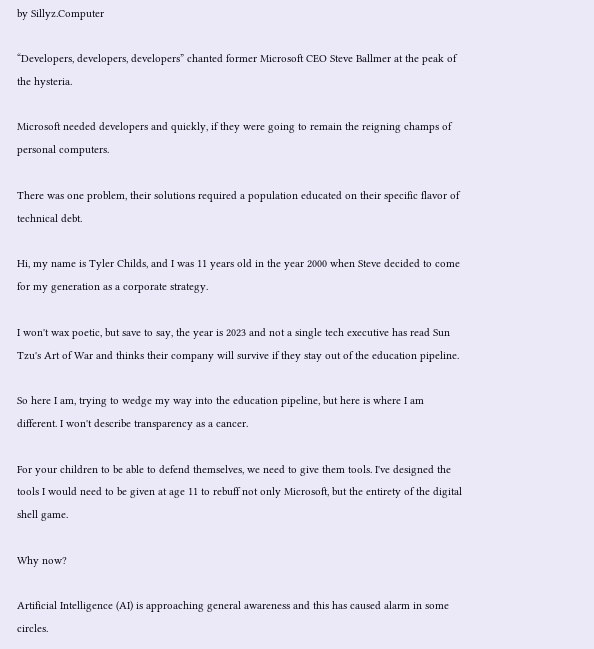by Sillyz.Computer

“Developers, developers, developers” chanted former Microsoft CEO Steve Ballmer at the peak of the hysteria.

Microsoft needed developers and quickly, if they were going to remain the reigning champs of personal computers.

There was one problem, their solutions required a population educated on their specific flavor of technical debt.

Hi, my name is Tyler Childs, and I was 11 years old in the year 2000 when Steve decided to come for my generation as a corporate strategy.

I won't wax poetic, but save to say, the year is 2023 and not a single tech executive has read Sun Tzu's Art of War and thinks their company will survive if they stay out of the education pipeline.

So here I am, trying to wedge my way into the education pipeline, but here is where I am different. I won't describe transparency as a cancer.

For your children to be able to defend themselves, we need to give them tools. I've designed the tools I would need to be given at age 11 to rebuff not only Microsoft, but the entirety of the digital shell game.

Why now?

Artificial Intelligence (AI) is approaching general awareness and this has caused alarm in some circles.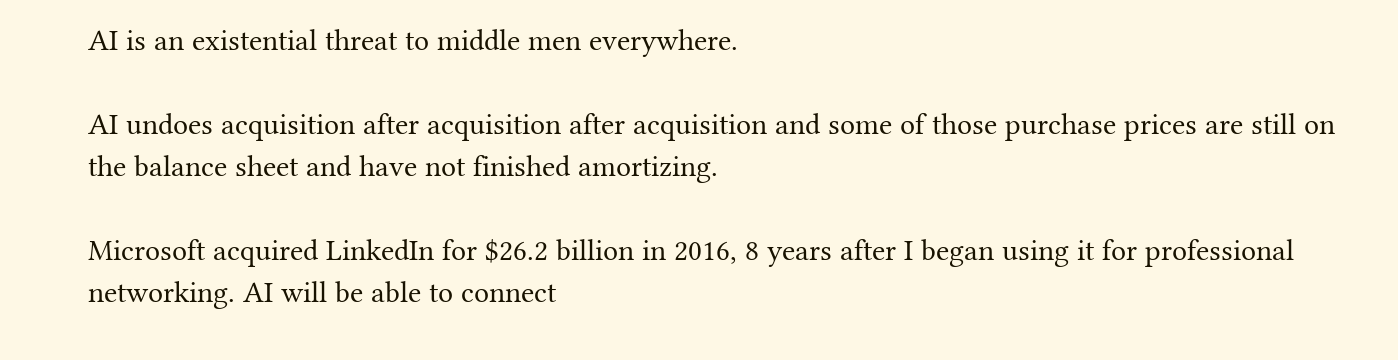AI is an existential threat to middle men everywhere.

AI undoes acquisition after acquisition after acquisition and some of those purchase prices are still on the balance sheet and have not finished amortizing.

Microsoft acquired LinkedIn for $26.2 billion in 2016, 8 years after I began using it for professional networking. AI will be able to connect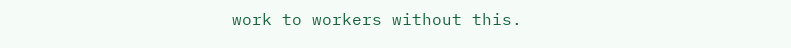work to workers without this.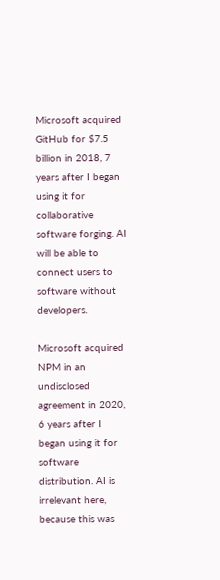Microsoft acquired GitHub for $7.5 billion in 2018, 7 years after I began using it for collaborative software forging. AI will be able to connect users to software without developers.

Microsoft acquired NPM in an undisclosed agreement in 2020, 6 years after I began using it for software distribution. AI is irrelevant here, because this was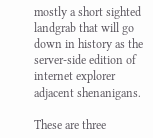mostly a short sighted landgrab that will go down in history as the server-side edition of internet explorer adjacent shenanigans.

These are three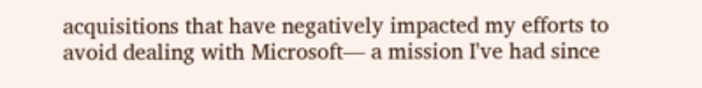acquisitions that have negatively impacted my efforts to avoid dealing with Microsoft— a mission I've had since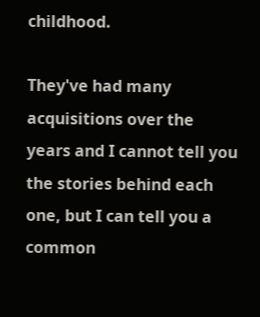childhood.

They've had many acquisitions over the years and I cannot tell you the stories behind each one, but I can tell you a common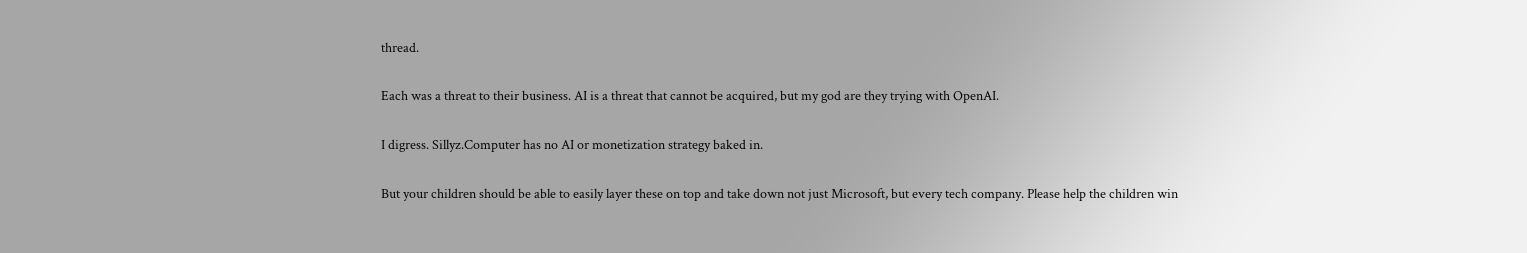thread.

Each was a threat to their business. AI is a threat that cannot be acquired, but my god are they trying with OpenAI.

I digress. Sillyz.Computer has no AI or monetization strategy baked in.

But your children should be able to easily layer these on top and take down not just Microsoft, but every tech company. Please help the children win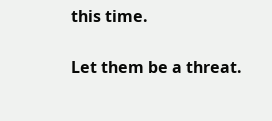this time.

Let them be a threat.